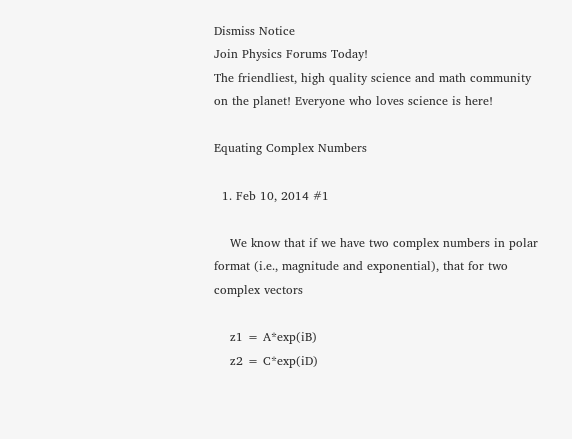Dismiss Notice
Join Physics Forums Today!
The friendliest, high quality science and math community on the planet! Everyone who loves science is here!

Equating Complex Numbers

  1. Feb 10, 2014 #1

    We know that if we have two complex numbers in polar format (i.e., magnitude and exponential), that for two complex vectors

    z1 = A*exp(iB)
    z2 = C*exp(iD)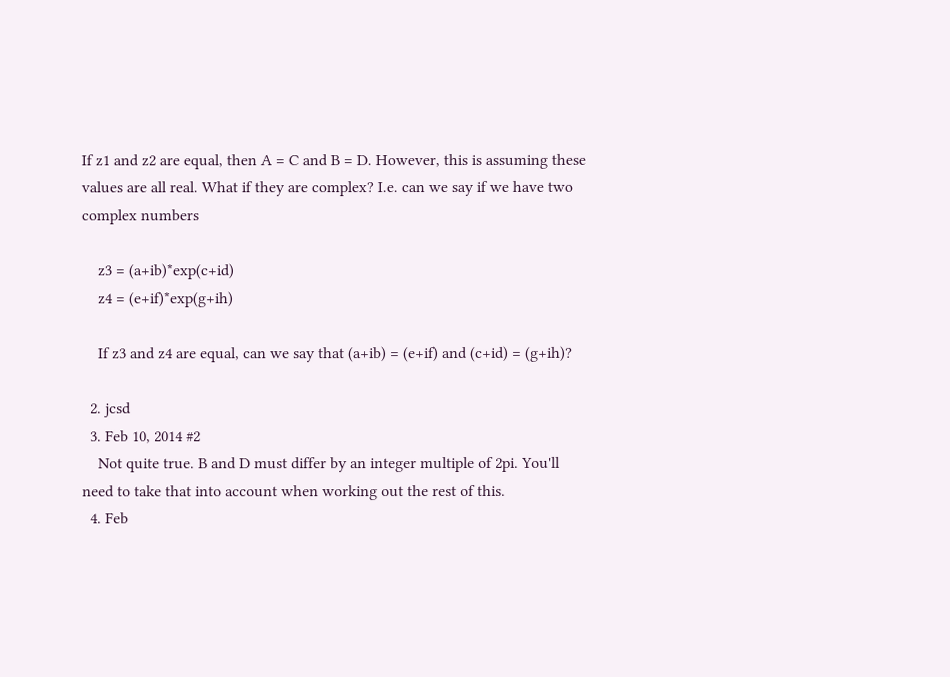If z1 and z2 are equal, then A = C and B = D. However, this is assuming these values are all real. What if they are complex? I.e. can we say if we have two complex numbers

    z3 = (a+ib)*exp(c+id)
    z4 = (e+if)*exp(g+ih)

    If z3 and z4 are equal, can we say that (a+ib) = (e+if) and (c+id) = (g+ih)?

  2. jcsd
  3. Feb 10, 2014 #2
    Not quite true. B and D must differ by an integer multiple of 2pi. You'll need to take that into account when working out the rest of this.
  4. Feb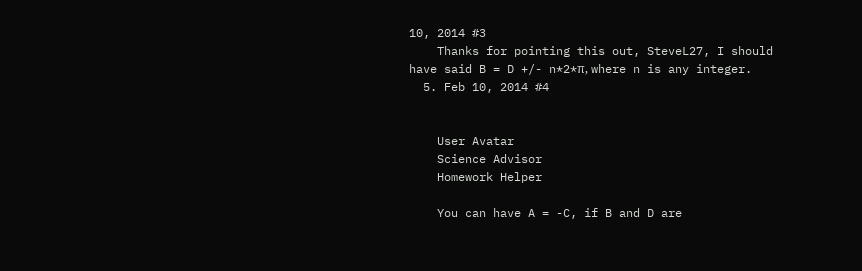10, 2014 #3
    Thanks for pointing this out, SteveL27, I should have said B = D +/- n*2*π, where n is any integer.
  5. Feb 10, 2014 #4


    User Avatar
    Science Advisor
    Homework Helper

    You can have A = -C, if B and D are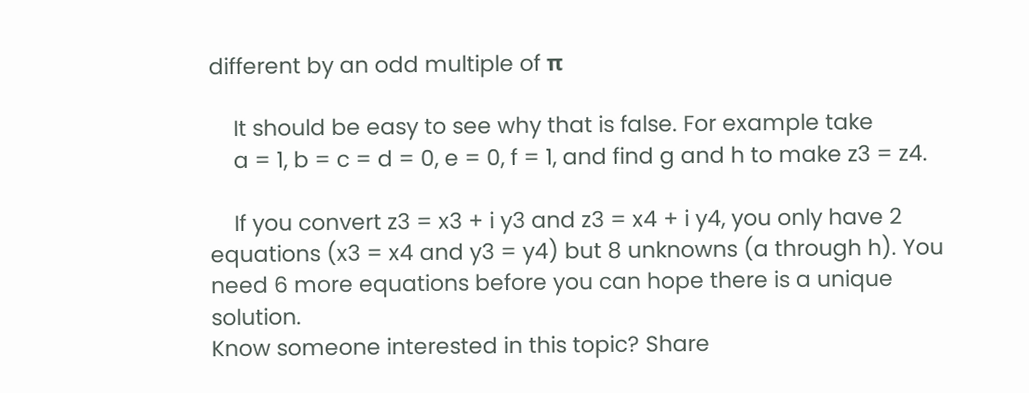different by an odd multiple of π

    It should be easy to see why that is false. For example take
    a = 1, b = c = d = 0, e = 0, f = 1, and find g and h to make z3 = z4.

    If you convert z3 = x3 + i y3 and z3 = x4 + i y4, you only have 2 equations (x3 = x4 and y3 = y4) but 8 unknowns (a through h). You need 6 more equations before you can hope there is a unique solution.
Know someone interested in this topic? Share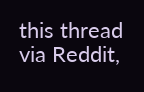this thread via Reddit,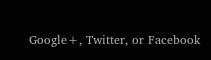Google+, Twitter, or Facebook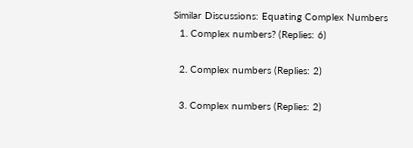Similar Discussions: Equating Complex Numbers
  1. Complex numbers? (Replies: 6)

  2. Complex numbers (Replies: 2)

  3. Complex numbers (Replies: 2)